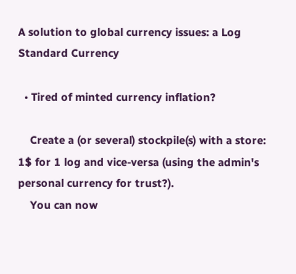A solution to global currency issues: a Log Standard Currency

  • Tired of minted currency inflation?

    Create a (or several) stockpile(s) with a store: 1$ for 1 log and vice-versa (using the admin's personal currency for trust?).
    You can now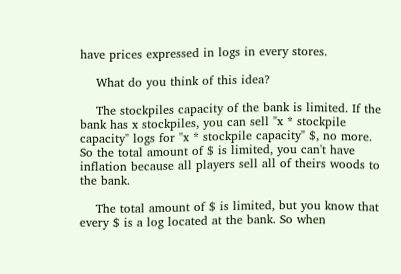have prices expressed in logs in every stores.

    What do you think of this idea?

    The stockpiles capacity of the bank is limited. If the bank has x stockpiles, you can sell "x * stockpile capacity" logs for "x * stockpile capacity" $, no more. So the total amount of $ is limited, you can't have inflation because all players sell all of theirs woods to the bank.

    The total amount of $ is limited, but you know that every $ is a log located at the bank. So when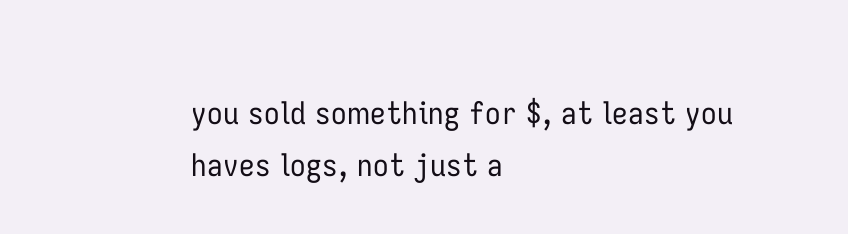you sold something for $, at least you haves logs, not just a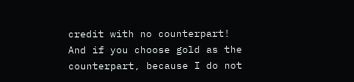credit with no counterpart! And if you choose gold as the counterpart, because I do not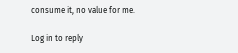consume it, no value for me.

Log in to reply